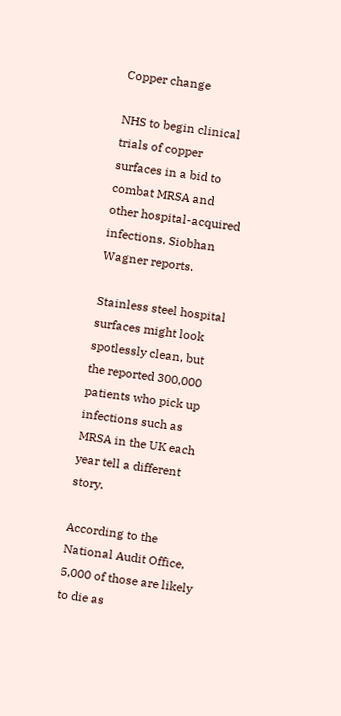Copper change

NHS to begin clinical trials of copper surfaces in a bid to combat MRSA and other hospital-acquired infections. Siobhan Wagner reports.

Stainless steel hospital surfaces might look spotlessly clean, but the reported 300,000 patients who pick up infections such as MRSA in the UK each year tell a different story.

According to the National Audit Office, 5,000 of those are likely to die as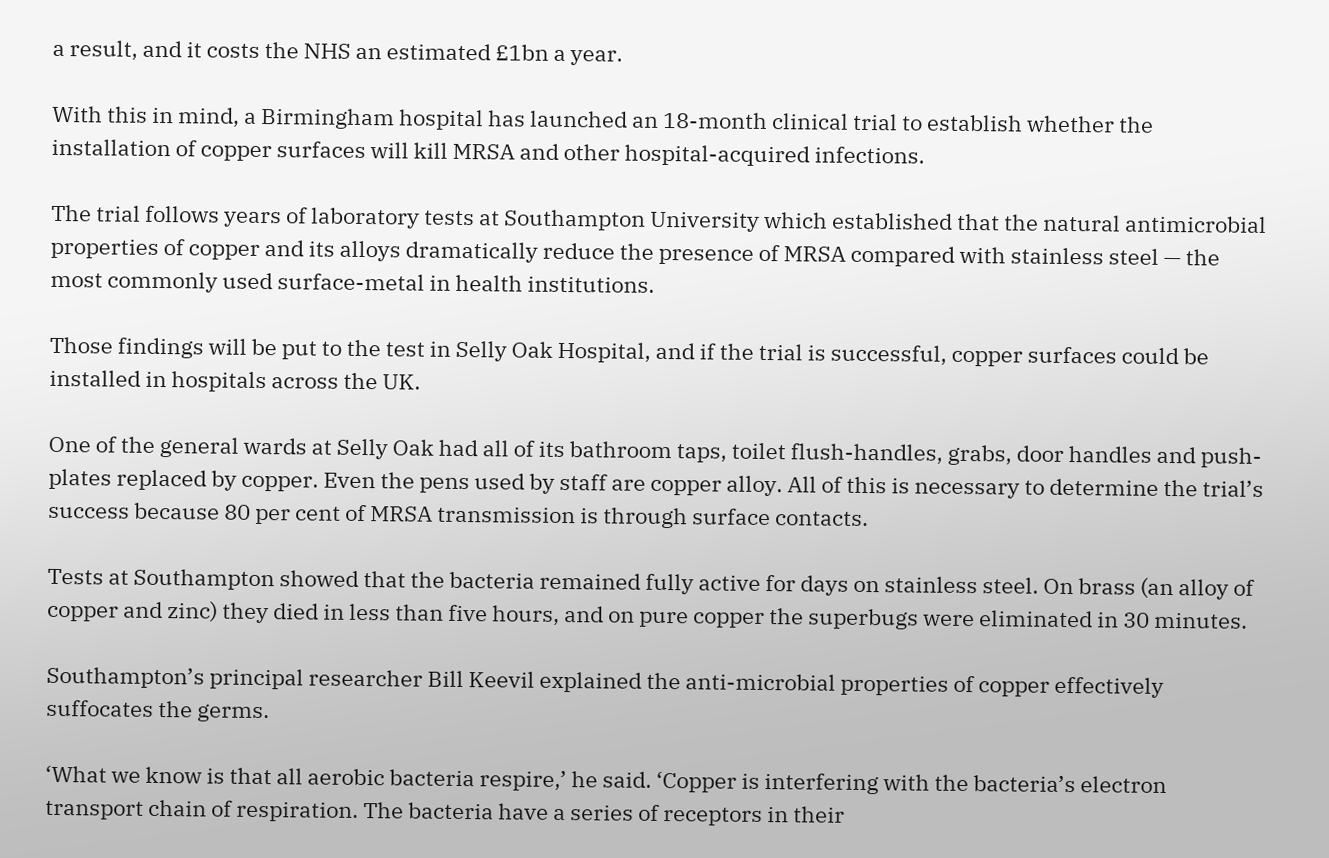a result, and it costs the NHS an estimated £1bn a year.

With this in mind, a Birmingham hospital has launched an 18-month clinical trial to establish whether the installation of copper surfaces will kill MRSA and other hospital-acquired infections.

The trial follows years of laboratory tests at Southampton University which established that the natural antimicrobial properties of copper and its alloys dramatically reduce the presence of MRSA compared with stainless steel — the most commonly used surface-metal in health institutions.

Those findings will be put to the test in Selly Oak Hospital, and if the trial is successful, copper surfaces could be installed in hospitals across the UK.

One of the general wards at Selly Oak had all of its bathroom taps, toilet flush-handles, grabs, door handles and push-plates replaced by copper. Even the pens used by staff are copper alloy. All of this is necessary to determine the trial’s success because 80 per cent of MRSA transmission is through surface contacts.

Tests at Southampton showed that the bacteria remained fully active for days on stainless steel. On brass (an alloy of copper and zinc) they died in less than five hours, and on pure copper the superbugs were eliminated in 30 minutes.

Southampton’s principal researcher Bill Keevil explained the anti-microbial properties of copper effectively suffocates the germs.

‘What we know is that all aerobic bacteria respire,’ he said. ‘Copper is interfering with the bacteria’s electron transport chain of respiration. The bacteria have a series of receptors in their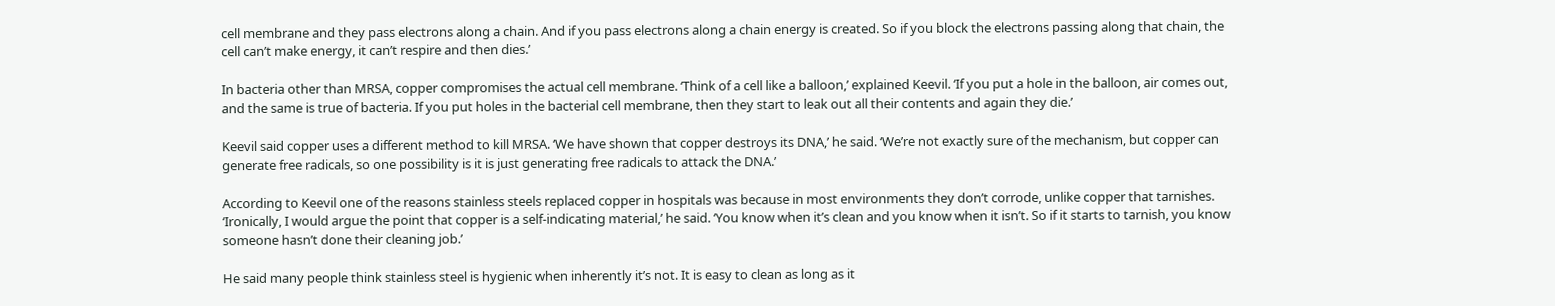cell membrane and they pass electrons along a chain. And if you pass electrons along a chain energy is created. So if you block the electrons passing along that chain, the cell can’t make energy, it can’t respire and then dies.’

In bacteria other than MRSA, copper compromises the actual cell membrane. ‘Think of a cell like a balloon,’ explained Keevil. ‘If you put a hole in the balloon, air comes out, and the same is true of bacteria. If you put holes in the bacterial cell membrane, then they start to leak out all their contents and again they die.’

Keevil said copper uses a different method to kill MRSA. ‘We have shown that copper destroys its DNA,’ he said. ‘We’re not exactly sure of the mechanism, but copper can generate free radicals, so one possibility is it is just generating free radicals to attack the DNA.’

According to Keevil one of the reasons stainless steels replaced copper in hospitals was because in most environments they don’t corrode, unlike copper that tarnishes. ‘Ironically, I would argue the point that copper is a self-indicating material,’ he said. ‘You know when it’s clean and you know when it isn’t. So if it starts to tarnish, you know someone hasn’t done their cleaning job.’

He said many people think stainless steel is hygienic when inherently it’s not. It is easy to clean as long as it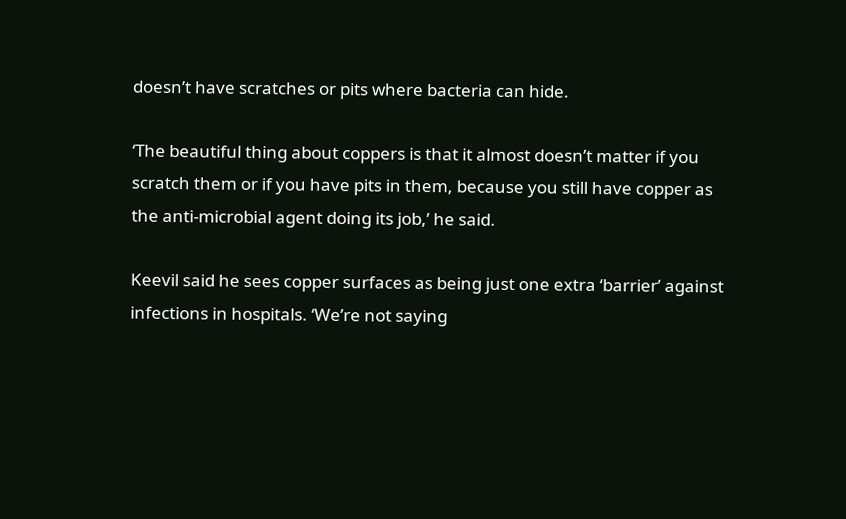doesn’t have scratches or pits where bacteria can hide.

‘The beautiful thing about coppers is that it almost doesn’t matter if you scratch them or if you have pits in them, because you still have copper as the anti-microbial agent doing its job,’ he said.

Keevil said he sees copper surfaces as being just one extra ‘barrier’ against infections in hospitals. ‘We’re not saying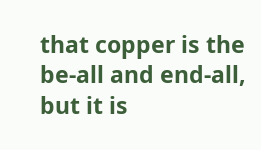that copper is the be-all and end-all, but it is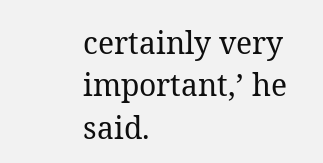certainly very important,’ he said.